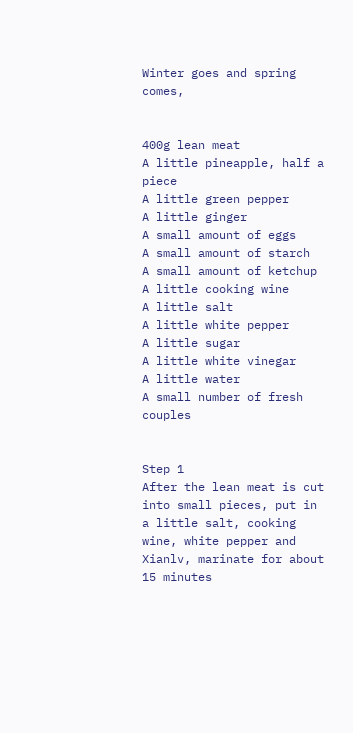Winter goes and spring comes,


400g lean meat
A little pineapple, half a piece
A little green pepper
A little ginger
A small amount of eggs
A small amount of starch
A small amount of ketchup
A little cooking wine
A little salt
A little white pepper
A little sugar
A little white vinegar
A little water
A small number of fresh couples


Step 1
After the lean meat is cut into small pieces, put in a little salt, cooking wine, white pepper and Xianlv, marinate for about 15 minutes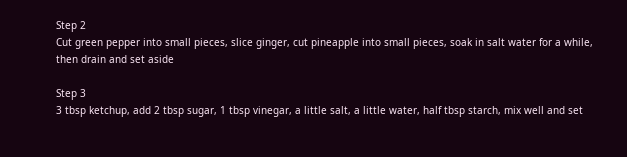Step 2
Cut green pepper into small pieces, slice ginger, cut pineapple into small pieces, soak in salt water for a while, then drain and set aside

Step 3
3 tbsp ketchup, add 2 tbsp sugar, 1 tbsp vinegar, a little salt, a little water, half tbsp starch, mix well and set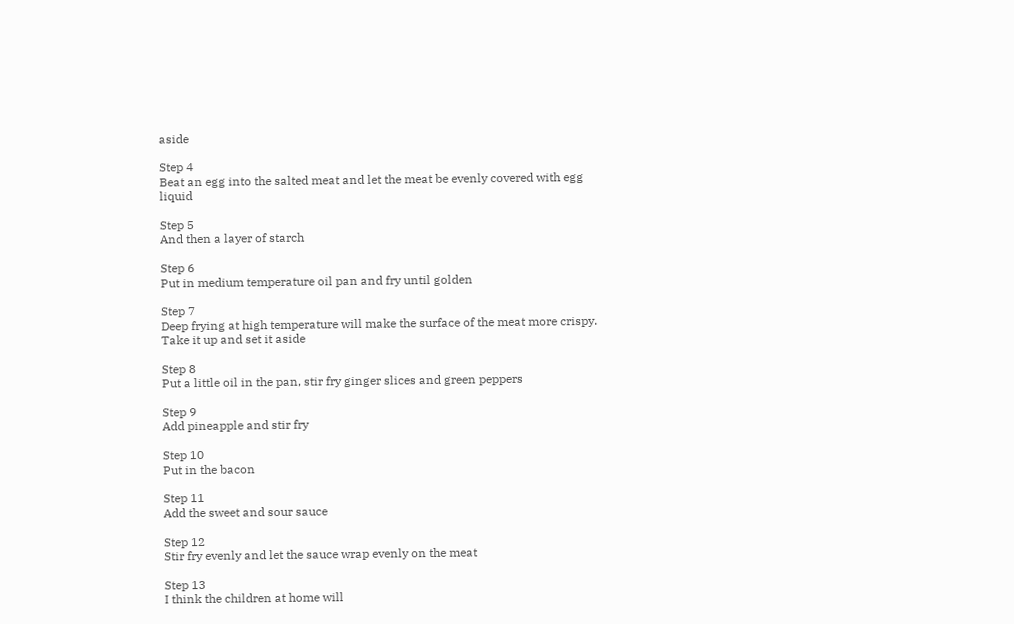aside

Step 4
Beat an egg into the salted meat and let the meat be evenly covered with egg liquid

Step 5
And then a layer of starch

Step 6
Put in medium temperature oil pan and fry until golden

Step 7
Deep frying at high temperature will make the surface of the meat more crispy. Take it up and set it aside

Step 8
Put a little oil in the pan, stir fry ginger slices and green peppers

Step 9
Add pineapple and stir fry

Step 10
Put in the bacon

Step 11
Add the sweet and sour sauce

Step 12
Stir fry evenly and let the sauce wrap evenly on the meat

Step 13
I think the children at home will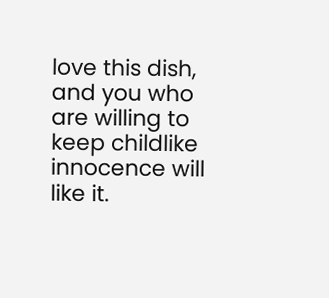love this dish, and you who are willing to keep childlike innocence will like it.